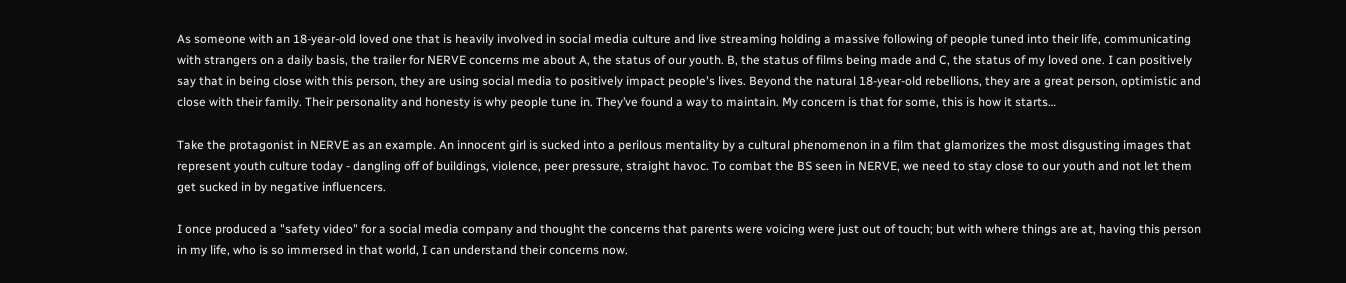As someone with an 18-year-old loved one that is heavily involved in social media culture and live streaming holding a massive following of people tuned into their life, communicating with strangers on a daily basis, the trailer for NERVE concerns me about A, the status of our youth. B, the status of films being made and C, the status of my loved one. I can positively say that in being close with this person, they are using social media to positively impact people's lives. Beyond the natural 18-year-old rebellions, they are a great person, optimistic and close with their family. Their personality and honesty is why people tune in. They’ve found a way to maintain. My concern is that for some, this is how it starts…

Take the protagonist in NERVE as an example. An innocent girl is sucked into a perilous mentality by a cultural phenomenon in a film that glamorizes the most disgusting images that represent youth culture today - dangling off of buildings, violence, peer pressure, straight havoc. To combat the BS seen in NERVE, we need to stay close to our youth and not let them get sucked in by negative influencers.

I once produced a "safety video" for a social media company and thought the concerns that parents were voicing were just out of touch; but with where things are at, having this person in my life, who is so immersed in that world, I can understand their concerns now.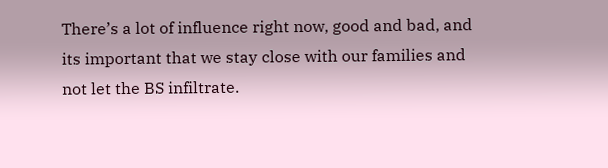There’s a lot of influence right now, good and bad, and its important that we stay close with our families and not let the BS infiltrate.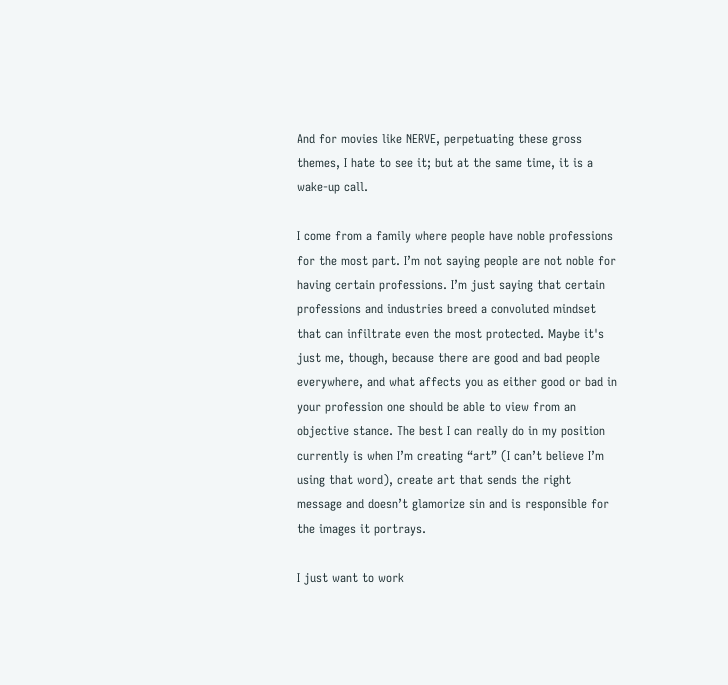And for movies like NERVE, perpetuating these gross themes, I hate to see it; but at the same time, it is a wake-up call.

I come from a family where people have noble professions for the most part. I’m not saying people are not noble for having certain professions. I’m just saying that certain professions and industries breed a convoluted mindset that can infiltrate even the most protected. Maybe it's just me, though, because there are good and bad people everywhere, and what affects you as either good or bad in your profession one should be able to view from an objective stance. The best I can really do in my position currently is when I’m creating “art” (I can’t believe I’m using that word), create art that sends the right message and doesn’t glamorize sin and is responsible for the images it portrays.

I just want to work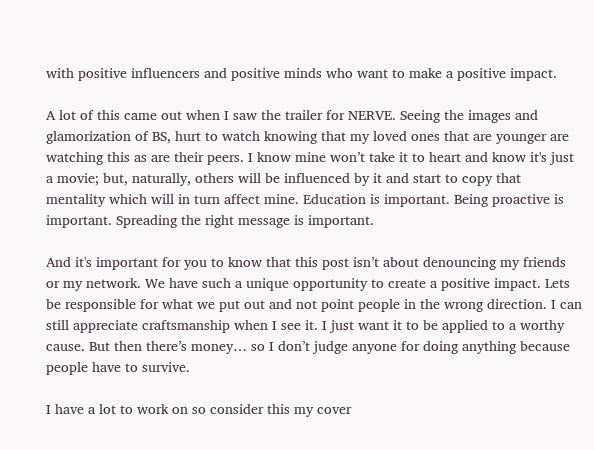with positive influencers and positive minds who want to make a positive impact.

A lot of this came out when I saw the trailer for NERVE. Seeing the images and glamorization of BS, hurt to watch knowing that my loved ones that are younger are watching this as are their peers. I know mine won’t take it to heart and know it's just a movie; but, naturally, others will be influenced by it and start to copy that mentality which will in turn affect mine. Education is important. Being proactive is important. Spreading the right message is important.

And it's important for you to know that this post isn’t about denouncing my friends or my network. We have such a unique opportunity to create a positive impact. Lets be responsible for what we put out and not point people in the wrong direction. I can still appreciate craftsmanship when I see it. I just want it to be applied to a worthy cause. But then there’s money… so I don’t judge anyone for doing anything because people have to survive.

I have a lot to work on so consider this my cover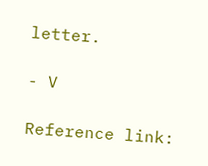letter.

- V

Reference link: